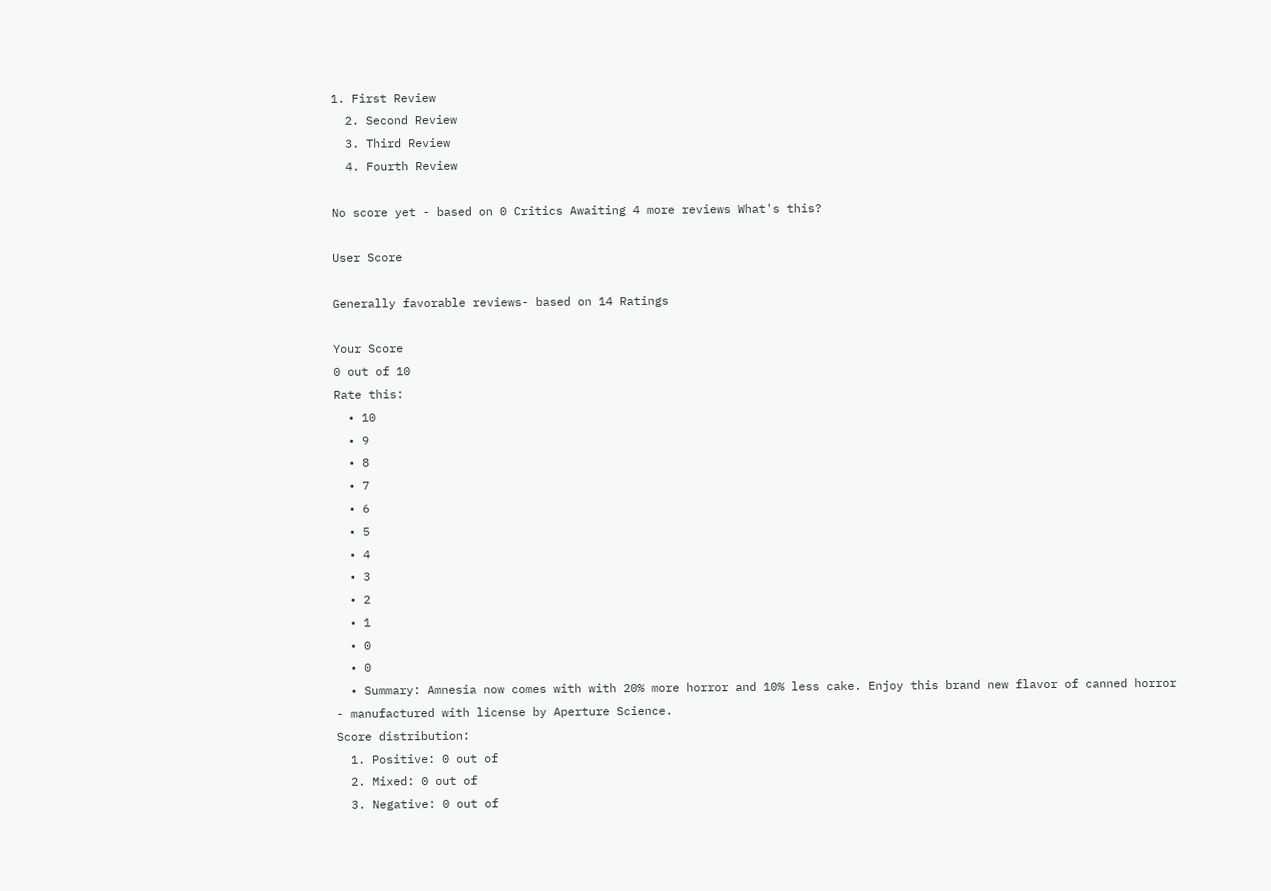1. First Review
  2. Second Review
  3. Third Review
  4. Fourth Review

No score yet - based on 0 Critics Awaiting 4 more reviews What's this?

User Score

Generally favorable reviews- based on 14 Ratings

Your Score
0 out of 10
Rate this:
  • 10
  • 9
  • 8
  • 7
  • 6
  • 5
  • 4
  • 3
  • 2
  • 1
  • 0
  • 0
  • Summary: Amnesia now comes with with 20% more horror and 10% less cake. Enjoy this brand new flavor of canned horror - manufactured with license by Aperture Science.
Score distribution:
  1. Positive: 0 out of
  2. Mixed: 0 out of
  3. Negative: 0 out of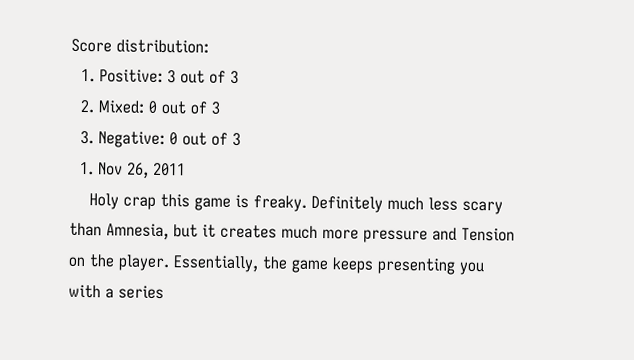Score distribution:
  1. Positive: 3 out of 3
  2. Mixed: 0 out of 3
  3. Negative: 0 out of 3
  1. Nov 26, 2011
    Holy crap this game is freaky. Definitely much less scary than Amnesia, but it creates much more pressure and Tension on the player. Essentially, the game keeps presenting you with a series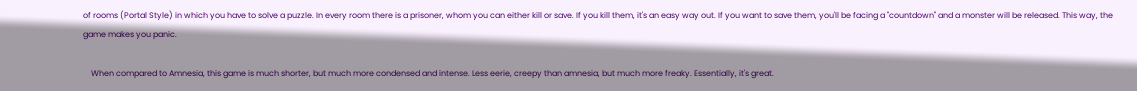of rooms (Portal Style) in which you have to solve a puzzle. In every room there is a prisoner, whom you can either kill or save. If you kill them, it's an easy way out. If you want to save them, you'll be facing a ''countdown'' and a monster will be released. This way, the game makes you panic.

    When compared to Amnesia, this game is much shorter, but much more condensed and intense. Less eerie, creepy than amnesia, but much more freaky. Essentially, it's great.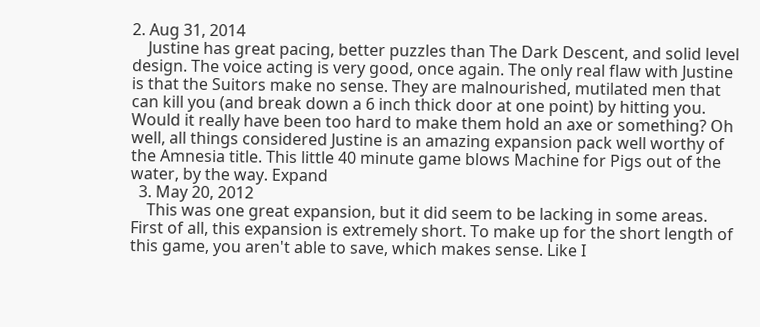2. Aug 31, 2014
    Justine has great pacing, better puzzles than The Dark Descent, and solid level design. The voice acting is very good, once again. The only real flaw with Justine is that the Suitors make no sense. They are malnourished, mutilated men that can kill you (and break down a 6 inch thick door at one point) by hitting you. Would it really have been too hard to make them hold an axe or something? Oh well, all things considered Justine is an amazing expansion pack well worthy of the Amnesia title. This little 40 minute game blows Machine for Pigs out of the water, by the way. Expand
  3. May 20, 2012
    This was one great expansion, but it did seem to be lacking in some areas. First of all, this expansion is extremely short. To make up for the short length of this game, you aren't able to save, which makes sense. Like I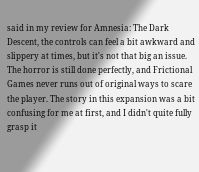said in my review for Amnesia: The Dark Descent, the controls can feel a bit awkward and slippery at times, but it's not that big an issue. The horror is still done perfectly, and Frictional Games never runs out of original ways to scare the player. The story in this expansion was a bit confusing for me at first, and I didn't quite fully grasp it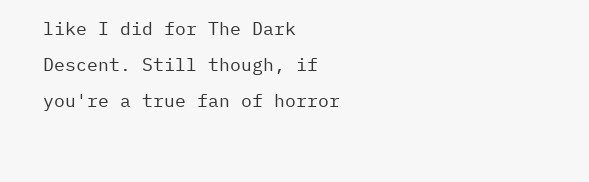like I did for The Dark Descent. Still though, if you're a true fan of horror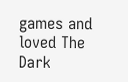games and loved The Dark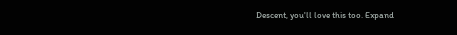Descent, you'll love this too. Expand